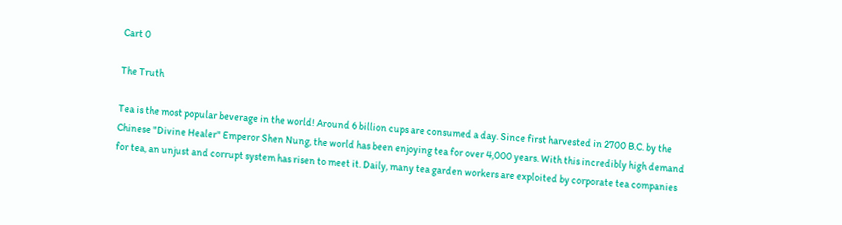Cart 0

The Truth

Tea is the most popular beverage in the world! Around 6 billion cups are consumed a day. Since first harvested in 2700 B.C. by the Chinese "Divine Healer" Emperor Shen Nung, the world has been enjoying tea for over 4,000 years. With this incredibly high demand for tea, an unjust and corrupt system has risen to meet it. Daily, many tea garden workers are exploited by corporate tea companies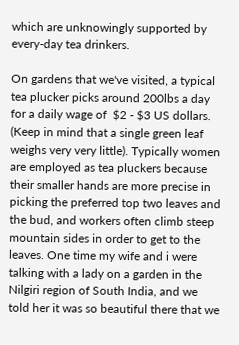which are unknowingly supported by every-day tea drinkers.

On gardens that we've visited, a typical tea plucker picks around 200lbs a day for a daily wage of  $2 - $3 US dollars. (Keep in mind that a single green leaf weighs very very little). Typically women are employed as tea pluckers because their smaller hands are more precise in picking the preferred top two leaves and the bud, and workers often climb steep mountain sides in order to get to the leaves. One time my wife and i were talking with a lady on a garden in the Nilgiri region of South India, and we told her it was so beautiful there that we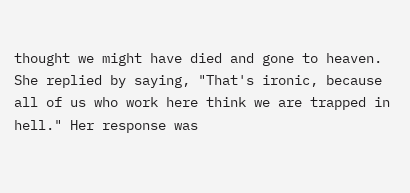thought we might have died and gone to heaven. She replied by saying, "That's ironic, because all of us who work here think we are trapped in hell." Her response was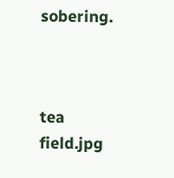sobering.



tea field.jpg